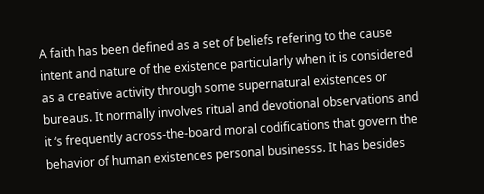A faith has been defined as a set of beliefs refering to the cause intent and nature of the existence particularly when it is considered as a creative activity through some supernatural existences or bureaus. It normally involves ritual and devotional observations and it ‘s frequently across-the-board moral codifications that govern the behavior of human existences personal businesss. It has besides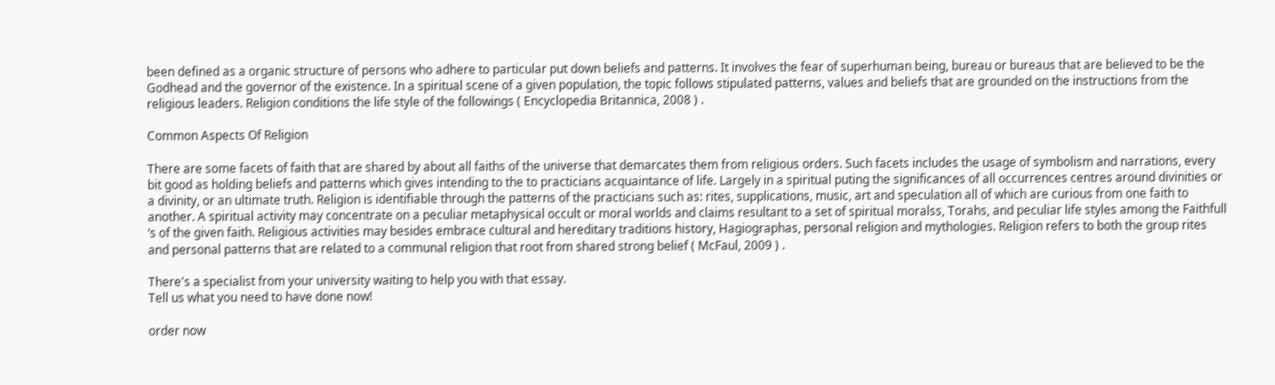been defined as a organic structure of persons who adhere to particular put down beliefs and patterns. It involves the fear of superhuman being, bureau or bureaus that are believed to be the Godhead and the governor of the existence. In a spiritual scene of a given population, the topic follows stipulated patterns, values and beliefs that are grounded on the instructions from the religious leaders. Religion conditions the life style of the followings ( Encyclopedia Britannica, 2008 ) .

Common Aspects Of Religion

There are some facets of faith that are shared by about all faiths of the universe that demarcates them from religious orders. Such facets includes the usage of symbolism and narrations, every bit good as holding beliefs and patterns which gives intending to the to practicians acquaintance of life. Largely in a spiritual puting the significances of all occurrences centres around divinities or a divinity, or an ultimate truth. Religion is identifiable through the patterns of the practicians such as: rites, supplications, music, art and speculation all of which are curious from one faith to another. A spiritual activity may concentrate on a peculiar metaphysical occult or moral worlds and claims resultant to a set of spiritual moralss, Torahs, and peculiar life styles among the Faithfull ‘s of the given faith. Religious activities may besides embrace cultural and hereditary traditions history, Hagiographas, personal religion and mythologies. Religion refers to both the group rites and personal patterns that are related to a communal religion that root from shared strong belief ( McFaul, 2009 ) .

There's a specialist from your university waiting to help you with that essay.
Tell us what you need to have done now!

order now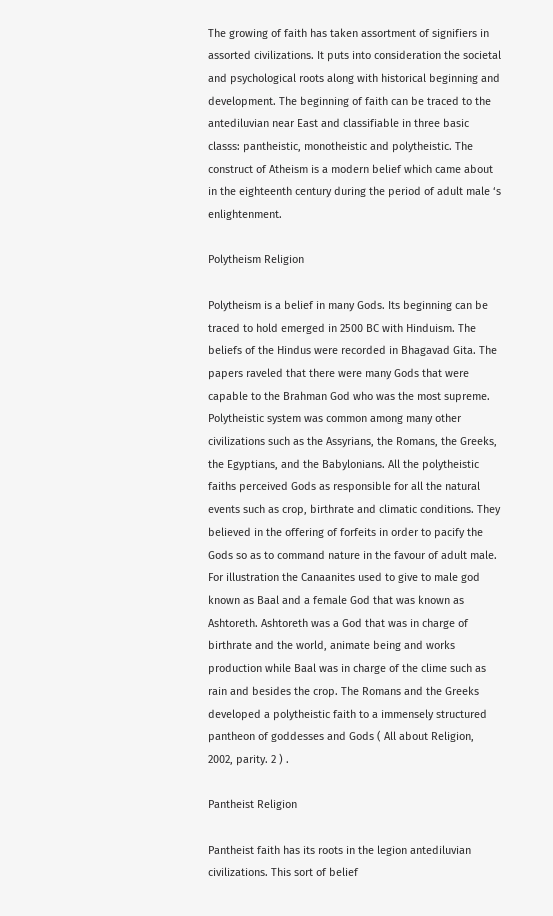The growing of faith has taken assortment of signifiers in assorted civilizations. It puts into consideration the societal and psychological roots along with historical beginning and development. The beginning of faith can be traced to the antediluvian near East and classifiable in three basic classs: pantheistic, monotheistic and polytheistic. The construct of Atheism is a modern belief which came about in the eighteenth century during the period of adult male ‘s enlightenment.

Polytheism Religion

Polytheism is a belief in many Gods. Its beginning can be traced to hold emerged in 2500 BC with Hinduism. The beliefs of the Hindus were recorded in Bhagavad Gita. The papers raveled that there were many Gods that were capable to the Brahman God who was the most supreme. Polytheistic system was common among many other civilizations such as the Assyrians, the Romans, the Greeks, the Egyptians, and the Babylonians. All the polytheistic faiths perceived Gods as responsible for all the natural events such as crop, birthrate and climatic conditions. They believed in the offering of forfeits in order to pacify the Gods so as to command nature in the favour of adult male. For illustration the Canaanites used to give to male god known as Baal and a female God that was known as Ashtoreth. Ashtoreth was a God that was in charge of birthrate and the world, animate being and works production while Baal was in charge of the clime such as rain and besides the crop. The Romans and the Greeks developed a polytheistic faith to a immensely structured pantheon of goddesses and Gods ( All about Religion, 2002, parity. 2 ) .

Pantheist Religion

Pantheist faith has its roots in the legion antediluvian civilizations. This sort of belief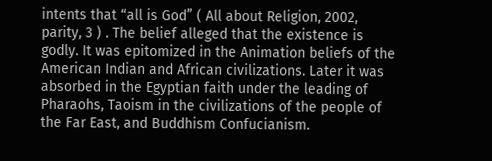intents that “all is God” ( All about Religion, 2002, parity, 3 ) . The belief alleged that the existence is godly. It was epitomized in the Animation beliefs of the American Indian and African civilizations. Later it was absorbed in the Egyptian faith under the leading of Pharaohs, Taoism in the civilizations of the people of the Far East, and Buddhism Confucianism.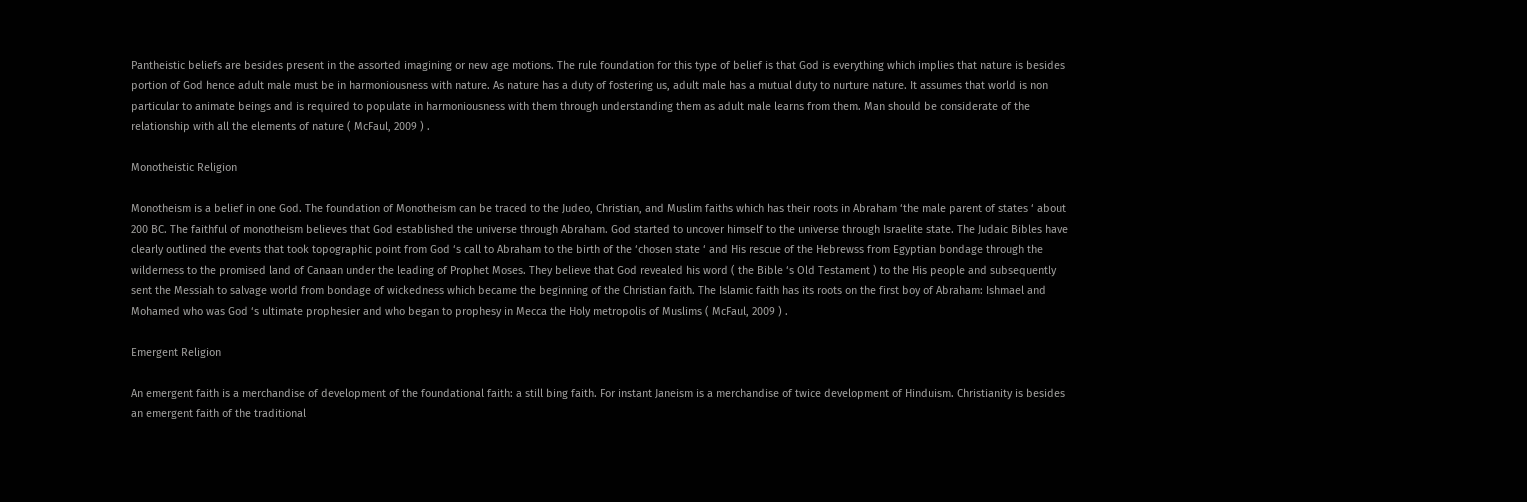Pantheistic beliefs are besides present in the assorted imagining or new age motions. The rule foundation for this type of belief is that God is everything which implies that nature is besides portion of God hence adult male must be in harmoniousness with nature. As nature has a duty of fostering us, adult male has a mutual duty to nurture nature. It assumes that world is non particular to animate beings and is required to populate in harmoniousness with them through understanding them as adult male learns from them. Man should be considerate of the relationship with all the elements of nature ( McFaul, 2009 ) .

Monotheistic Religion

Monotheism is a belief in one God. The foundation of Monotheism can be traced to the Judeo, Christian, and Muslim faiths which has their roots in Abraham ‘the male parent of states ‘ about 200 BC. The faithful of monotheism believes that God established the universe through Abraham. God started to uncover himself to the universe through Israelite state. The Judaic Bibles have clearly outlined the events that took topographic point from God ‘s call to Abraham to the birth of the ‘chosen state ‘ and His rescue of the Hebrewss from Egyptian bondage through the wilderness to the promised land of Canaan under the leading of Prophet Moses. They believe that God revealed his word ( the Bible ‘s Old Testament ) to the His people and subsequently sent the Messiah to salvage world from bondage of wickedness which became the beginning of the Christian faith. The Islamic faith has its roots on the first boy of Abraham: Ishmael and Mohamed who was God ‘s ultimate prophesier and who began to prophesy in Mecca the Holy metropolis of Muslims ( McFaul, 2009 ) .

Emergent Religion

An emergent faith is a merchandise of development of the foundational faith: a still bing faith. For instant Janeism is a merchandise of twice development of Hinduism. Christianity is besides an emergent faith of the traditional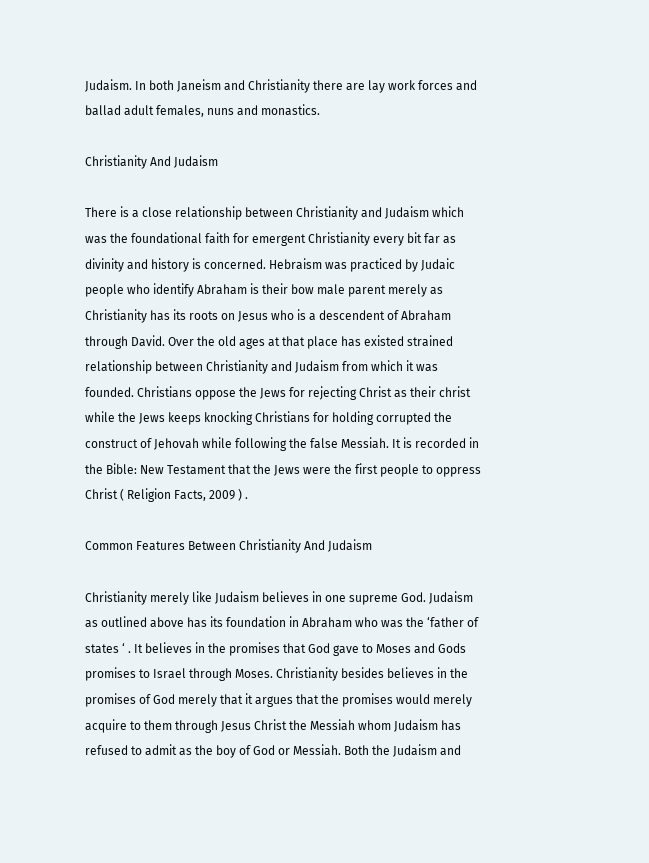Judaism. In both Janeism and Christianity there are lay work forces and ballad adult females, nuns and monastics.

Christianity And Judaism

There is a close relationship between Christianity and Judaism which was the foundational faith for emergent Christianity every bit far as divinity and history is concerned. Hebraism was practiced by Judaic people who identify Abraham is their bow male parent merely as Christianity has its roots on Jesus who is a descendent of Abraham through David. Over the old ages at that place has existed strained relationship between Christianity and Judaism from which it was founded. Christians oppose the Jews for rejecting Christ as their christ while the Jews keeps knocking Christians for holding corrupted the construct of Jehovah while following the false Messiah. It is recorded in the Bible: New Testament that the Jews were the first people to oppress Christ ( Religion Facts, 2009 ) .

Common Features Between Christianity And Judaism

Christianity merely like Judaism believes in one supreme God. Judaism as outlined above has its foundation in Abraham who was the ‘father of states ‘ . It believes in the promises that God gave to Moses and Gods promises to Israel through Moses. Christianity besides believes in the promises of God merely that it argues that the promises would merely acquire to them through Jesus Christ the Messiah whom Judaism has refused to admit as the boy of God or Messiah. Both the Judaism and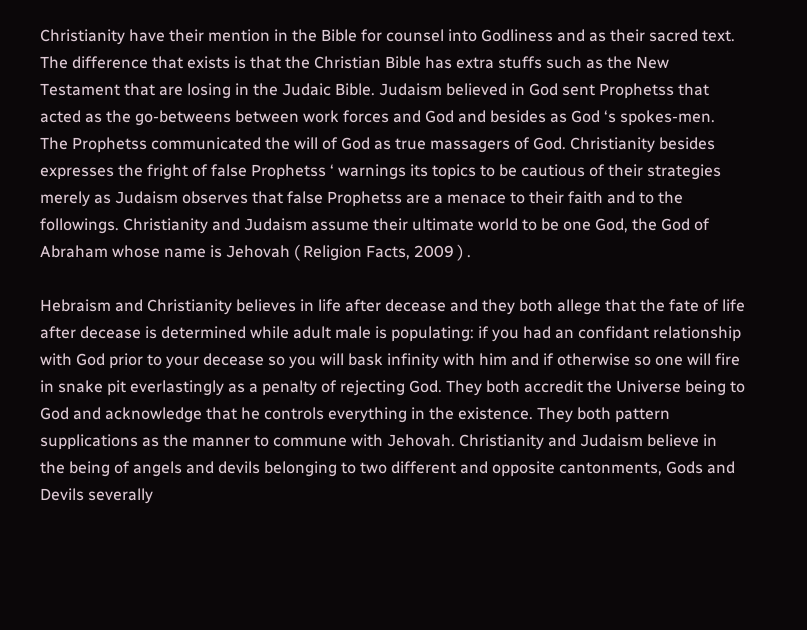Christianity have their mention in the Bible for counsel into Godliness and as their sacred text. The difference that exists is that the Christian Bible has extra stuffs such as the New Testament that are losing in the Judaic Bible. Judaism believed in God sent Prophetss that acted as the go-betweens between work forces and God and besides as God ‘s spokes-men. The Prophetss communicated the will of God as true massagers of God. Christianity besides expresses the fright of false Prophetss ‘ warnings its topics to be cautious of their strategies merely as Judaism observes that false Prophetss are a menace to their faith and to the followings. Christianity and Judaism assume their ultimate world to be one God, the God of Abraham whose name is Jehovah ( Religion Facts, 2009 ) .

Hebraism and Christianity believes in life after decease and they both allege that the fate of life after decease is determined while adult male is populating: if you had an confidant relationship with God prior to your decease so you will bask infinity with him and if otherwise so one will fire in snake pit everlastingly as a penalty of rejecting God. They both accredit the Universe being to God and acknowledge that he controls everything in the existence. They both pattern supplications as the manner to commune with Jehovah. Christianity and Judaism believe in the being of angels and devils belonging to two different and opposite cantonments, Gods and Devils severally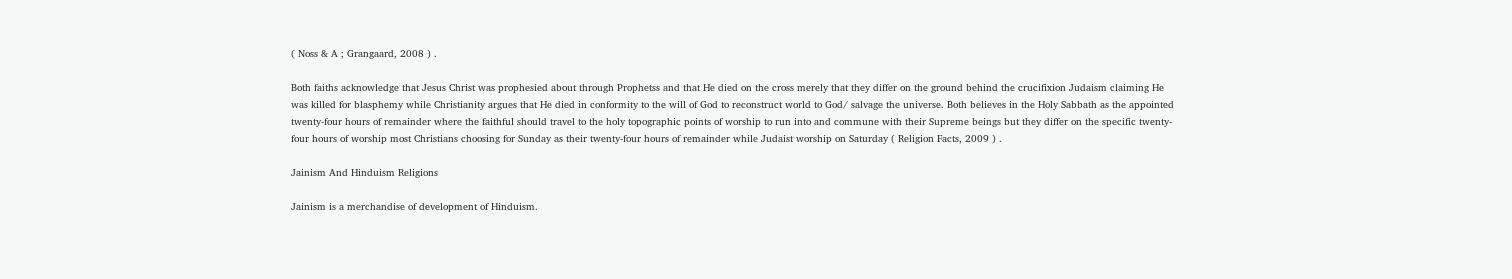( Noss & A ; Grangaard, 2008 ) .

Both faiths acknowledge that Jesus Christ was prophesied about through Prophetss and that He died on the cross merely that they differ on the ground behind the crucifixion Judaism claiming He was killed for blasphemy while Christianity argues that He died in conformity to the will of God to reconstruct world to God/ salvage the universe. Both believes in the Holy Sabbath as the appointed twenty-four hours of remainder where the faithful should travel to the holy topographic points of worship to run into and commune with their Supreme beings but they differ on the specific twenty-four hours of worship most Christians choosing for Sunday as their twenty-four hours of remainder while Judaist worship on Saturday ( Religion Facts, 2009 ) .

Jainism And Hinduism Religions

Jainism is a merchandise of development of Hinduism.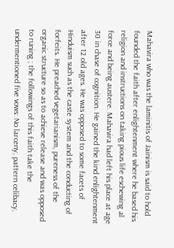Mahavira who was the laminitis of Jainism is said to hold founded the faith after enlightenment where he based his religion and instructions on taking pious life eschewing al force and being austere. Mahavira had left his place at age 30 in chase of cognition. He gained the kind enlightenment after 12 old ages. He was opposed to some facets of Hinduism such as the caste system and the conducting of forfeits. He preached vegetarianism, pureness of the organic structure so as to achieve release and was opposed to runing ; the followings of this faith take the undermentioned five vows: No larceny, pattern celibacy,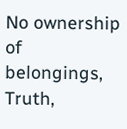No ownership of belongings, Truth,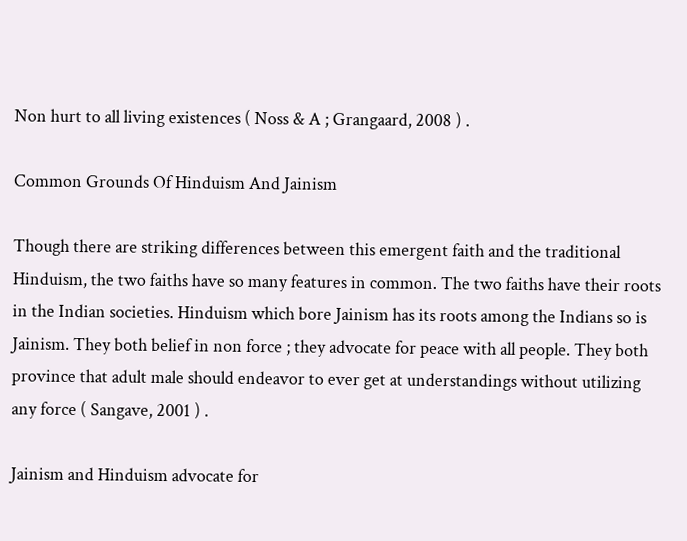Non hurt to all living existences ( Noss & A ; Grangaard, 2008 ) .

Common Grounds Of Hinduism And Jainism

Though there are striking differences between this emergent faith and the traditional Hinduism, the two faiths have so many features in common. The two faiths have their roots in the Indian societies. Hinduism which bore Jainism has its roots among the Indians so is Jainism. They both belief in non force ; they advocate for peace with all people. They both province that adult male should endeavor to ever get at understandings without utilizing any force ( Sangave, 2001 ) .

Jainism and Hinduism advocate for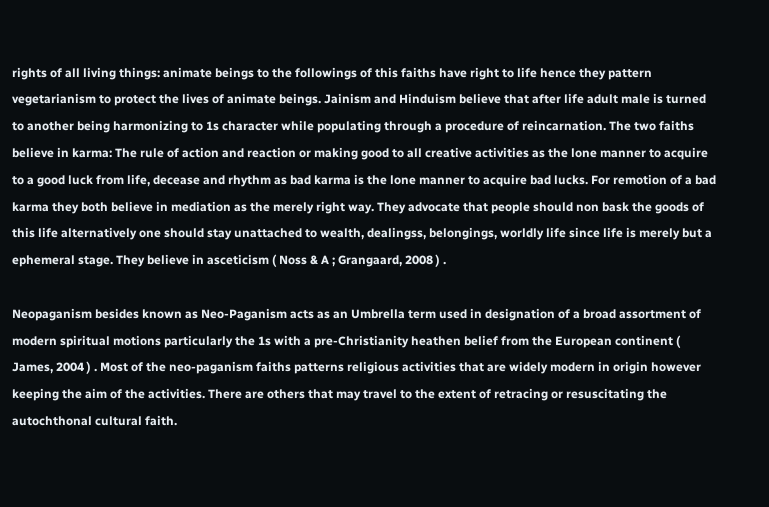rights of all living things: animate beings to the followings of this faiths have right to life hence they pattern vegetarianism to protect the lives of animate beings. Jainism and Hinduism believe that after life adult male is turned to another being harmonizing to 1s character while populating through a procedure of reincarnation. The two faiths believe in karma: The rule of action and reaction or making good to all creative activities as the lone manner to acquire to a good luck from life, decease and rhythm as bad karma is the lone manner to acquire bad lucks. For remotion of a bad karma they both believe in mediation as the merely right way. They advocate that people should non bask the goods of this life alternatively one should stay unattached to wealth, dealingss, belongings, worldly life since life is merely but a ephemeral stage. They believe in asceticism ( Noss & A ; Grangaard, 2008 ) .

Neopaganism besides known as Neo-Paganism acts as an Umbrella term used in designation of a broad assortment of modern spiritual motions particularly the 1s with a pre-Christianity heathen belief from the European continent ( James, 2004 ) . Most of the neo-paganism faiths patterns religious activities that are widely modern in origin however keeping the aim of the activities. There are others that may travel to the extent of retracing or resuscitating the autochthonal cultural faith.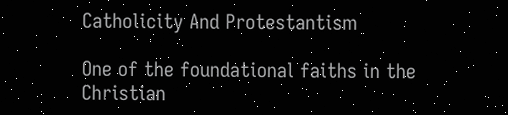Catholicity And Protestantism

One of the foundational faiths in the Christian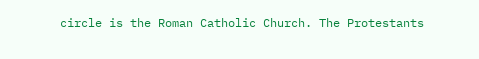circle is the Roman Catholic Church. The Protestants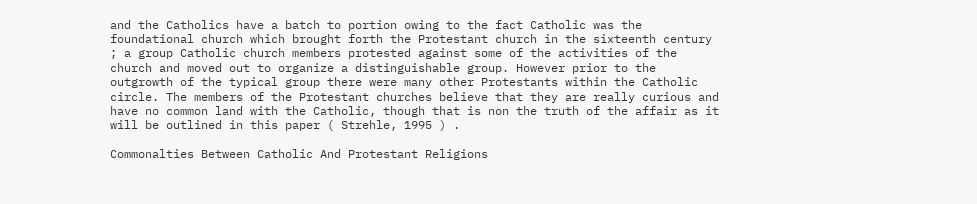and the Catholics have a batch to portion owing to the fact Catholic was the foundational church which brought forth the Protestant church in the sixteenth century ; a group Catholic church members protested against some of the activities of the church and moved out to organize a distinguishable group. However prior to the outgrowth of the typical group there were many other Protestants within the Catholic circle. The members of the Protestant churches believe that they are really curious and have no common land with the Catholic, though that is non the truth of the affair as it will be outlined in this paper ( Strehle, 1995 ) .

Commonalties Between Catholic And Protestant Religions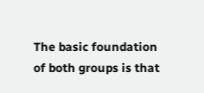The basic foundation of both groups is that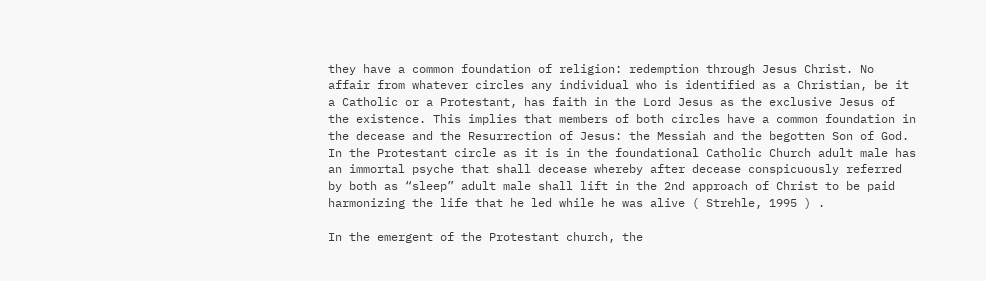they have a common foundation of religion: redemption through Jesus Christ. No affair from whatever circles any individual who is identified as a Christian, be it a Catholic or a Protestant, has faith in the Lord Jesus as the exclusive Jesus of the existence. This implies that members of both circles have a common foundation in the decease and the Resurrection of Jesus: the Messiah and the begotten Son of God. In the Protestant circle as it is in the foundational Catholic Church adult male has an immortal psyche that shall decease whereby after decease conspicuously referred by both as “sleep” adult male shall lift in the 2nd approach of Christ to be paid harmonizing the life that he led while he was alive ( Strehle, 1995 ) .

In the emergent of the Protestant church, the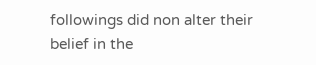followings did non alter their belief in the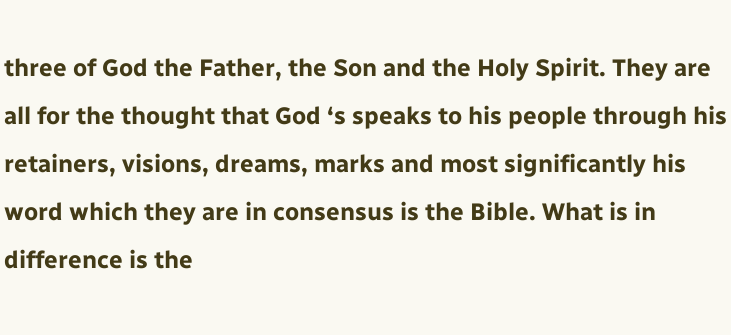three of God the Father, the Son and the Holy Spirit. They are all for the thought that God ‘s speaks to his people through his retainers, visions, dreams, marks and most significantly his word which they are in consensus is the Bible. What is in difference is the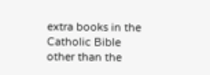extra books in the Catholic Bible other than the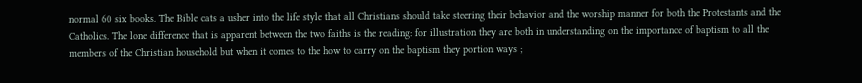normal 60 six books. The Bible cats a usher into the life style that all Christians should take steering their behavior and the worship manner for both the Protestants and the Catholics. The lone difference that is apparent between the two faiths is the reading: for illustration they are both in understanding on the importance of baptism to all the members of the Christian household but when it comes to the how to carry on the baptism they portion ways ;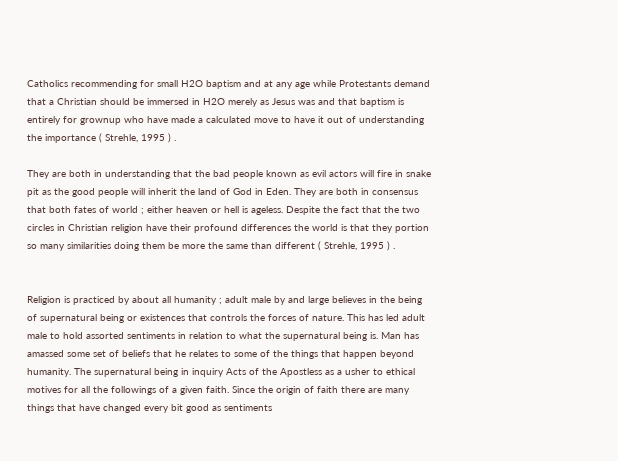Catholics recommending for small H2O baptism and at any age while Protestants demand that a Christian should be immersed in H2O merely as Jesus was and that baptism is entirely for grownup who have made a calculated move to have it out of understanding the importance ( Strehle, 1995 ) .

They are both in understanding that the bad people known as evil actors will fire in snake pit as the good people will inherit the land of God in Eden. They are both in consensus that both fates of world ; either heaven or hell is ageless. Despite the fact that the two circles in Christian religion have their profound differences the world is that they portion so many similarities doing them be more the same than different ( Strehle, 1995 ) .


Religion is practiced by about all humanity ; adult male by and large believes in the being of supernatural being or existences that controls the forces of nature. This has led adult male to hold assorted sentiments in relation to what the supernatural being is. Man has amassed some set of beliefs that he relates to some of the things that happen beyond humanity. The supernatural being in inquiry Acts of the Apostless as a usher to ethical motives for all the followings of a given faith. Since the origin of faith there are many things that have changed every bit good as sentiments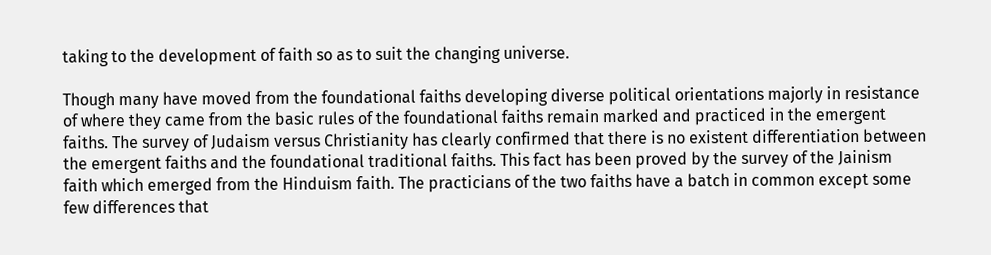taking to the development of faith so as to suit the changing universe.

Though many have moved from the foundational faiths developing diverse political orientations majorly in resistance of where they came from the basic rules of the foundational faiths remain marked and practiced in the emergent faiths. The survey of Judaism versus Christianity has clearly confirmed that there is no existent differentiation between the emergent faiths and the foundational traditional faiths. This fact has been proved by the survey of the Jainism faith which emerged from the Hinduism faith. The practicians of the two faiths have a batch in common except some few differences that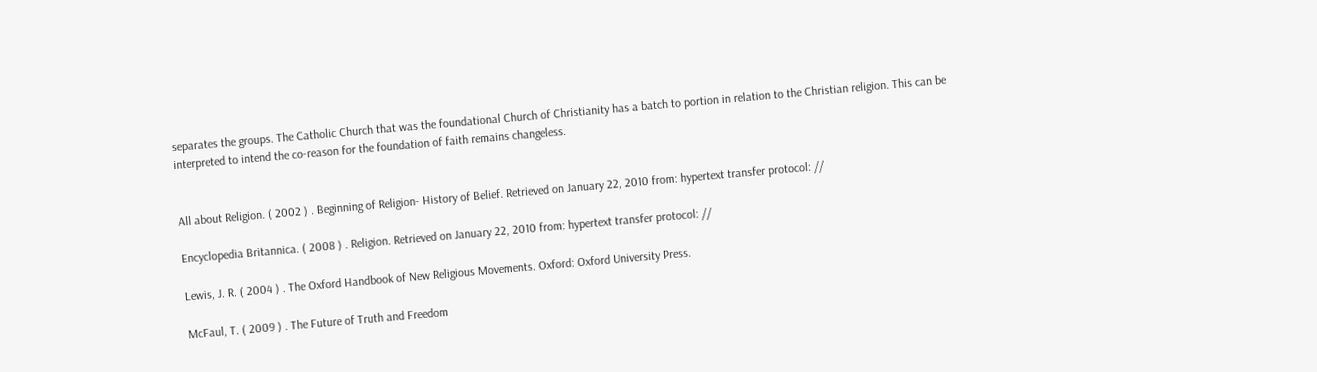separates the groups. The Catholic Church that was the foundational Church of Christianity has a batch to portion in relation to the Christian religion. This can be interpreted to intend the co-reason for the foundation of faith remains changeless.


All about Religion. ( 2002 ) . Beginning of Religion- History of Belief. Retrieved on January 22, 2010 from: hypertext transfer protocol: //

Encyclopedia Britannica. ( 2008 ) . Religion. Retrieved on January 22, 2010 from: hypertext transfer protocol: //

Lewis, J. R. ( 2004 ) . The Oxford Handbook of New Religious Movements. Oxford: Oxford University Press.

McFaul, T. ( 2009 ) . The Future of Truth and Freedom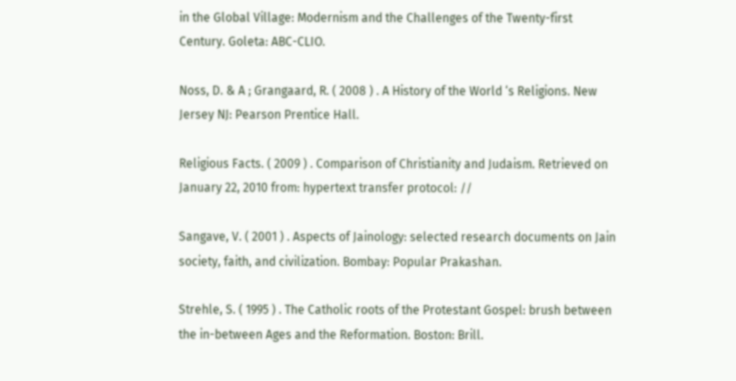in the Global Village: Modernism and the Challenges of the Twenty-first Century. Goleta: ABC-CLIO.

Noss, D. & A ; Grangaard, R. ( 2008 ) . A History of the World ‘s Religions. New Jersey NJ: Pearson Prentice Hall.

Religious Facts. ( 2009 ) . Comparison of Christianity and Judaism. Retrieved on January 22, 2010 from: hypertext transfer protocol: //

Sangave, V. ( 2001 ) . Aspects of Jainology: selected research documents on Jain society, faith, and civilization. Bombay: Popular Prakashan.

Strehle, S. ( 1995 ) . The Catholic roots of the Protestant Gospel: brush between the in-between Ages and the Reformation. Boston: Brill.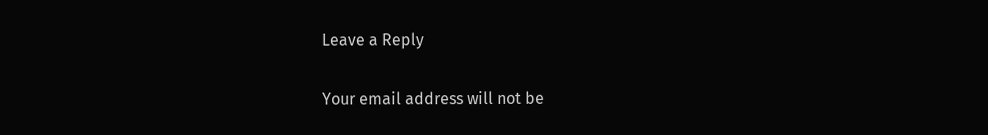Leave a Reply

Your email address will not be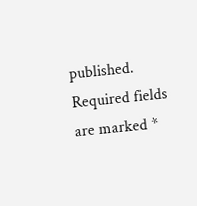published. Required fields are marked *